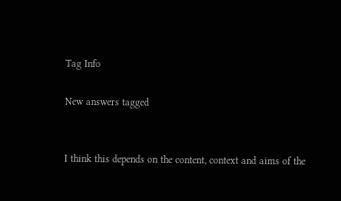Tag Info

New answers tagged


I think this depends on the content, context and aims of the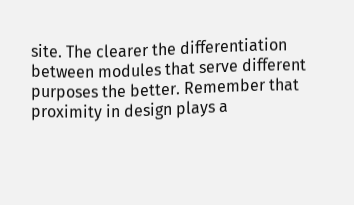site. The clearer the differentiation between modules that serve different purposes the better. Remember that proximity in design plays a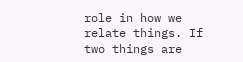role in how we relate things. If two things are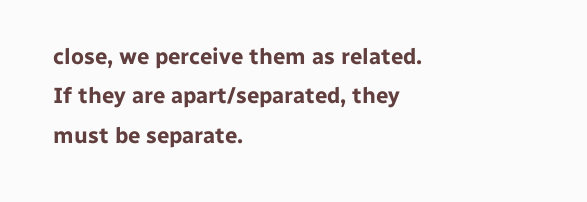close, we perceive them as related. If they are apart/separated, they must be separate.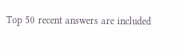Top 50 recent answers are included